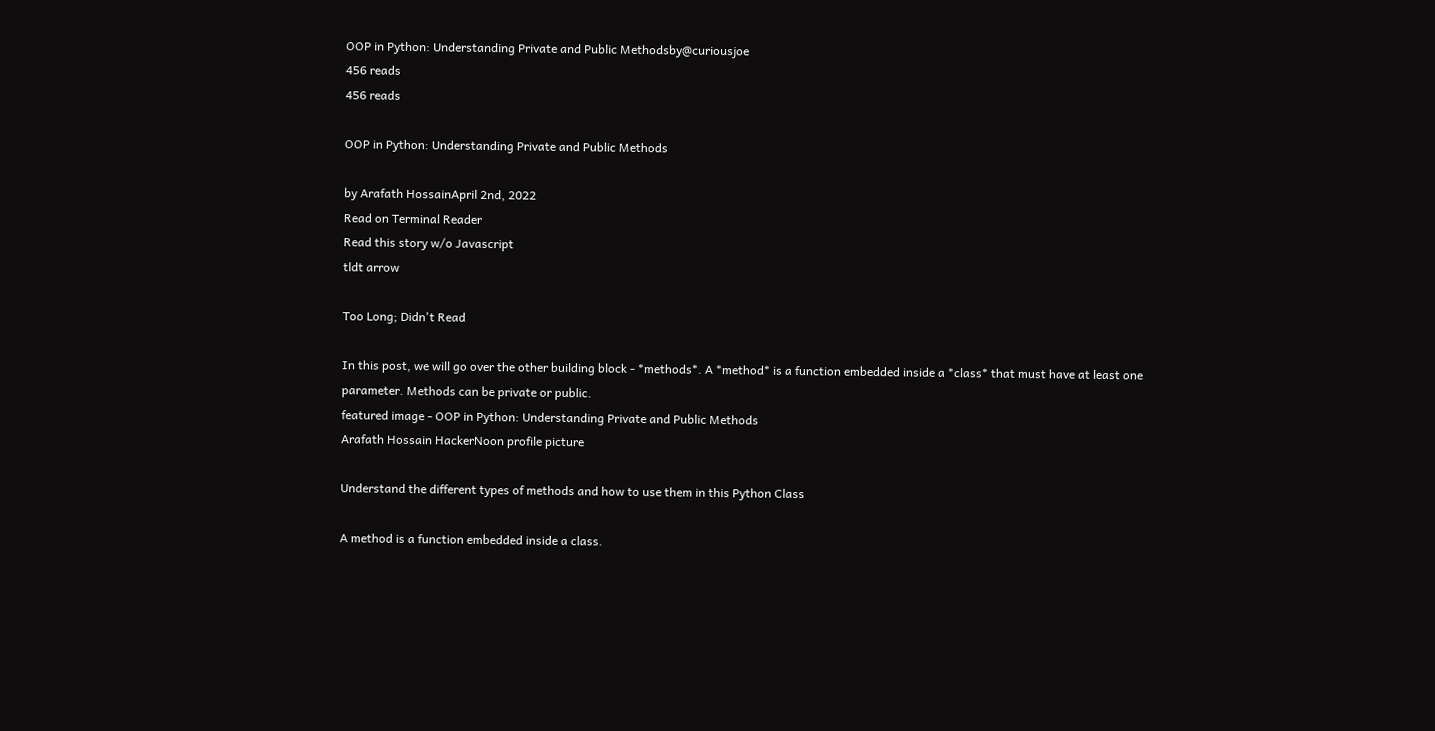OOP in Python: Understanding Private and Public Methodsby@curiousjoe
456 reads
456 reads

OOP in Python: Understanding Private and Public Methods

by Arafath HossainApril 2nd, 2022
Read on Terminal Reader
Read this story w/o Javascript
tldt arrow

Too Long; Didn't Read

In this post, we will go over the other building block - *methods*. A *method* is a function embedded inside a *class* that must have at least one parameter. Methods can be private or public.
featured image - OOP in Python: Understanding Private and Public Methods
Arafath Hossain HackerNoon profile picture

Understand the different types of methods and how to use them in this Python Class

A method is a function embedded inside a class.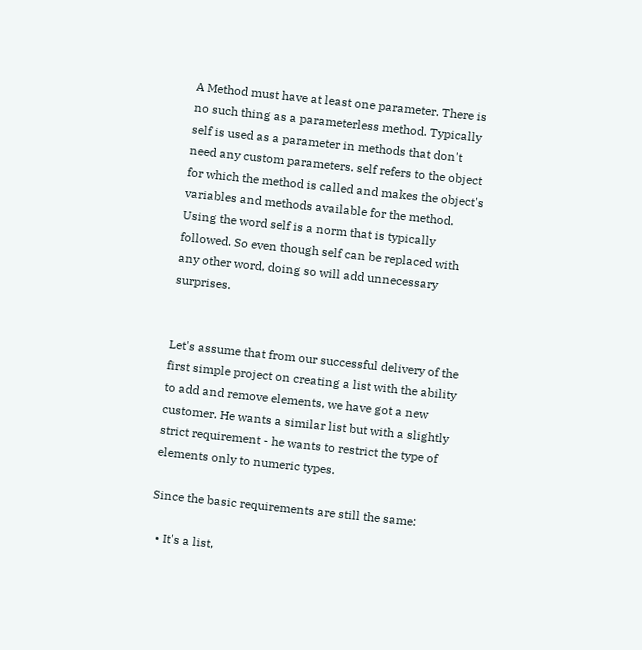A Method must have at least one parameter. There is no such thing as a parameterless method. Typically self is used as a parameter in methods that don't need any custom parameters. self refers to the object for which the method is called and makes the object's variables and methods available for the method. Using the word self is a norm that is typically followed. So even though self can be replaced with any other word, doing so will add unnecessary surprises.


Let's assume that from our successful delivery of the first simple project on creating a list with the ability to add and remove elements, we have got a new customer. He wants a similar list but with a slightly strict requirement - he wants to restrict the type of elements only to numeric types.

Since the basic requirements are still the same:

  • It's a list,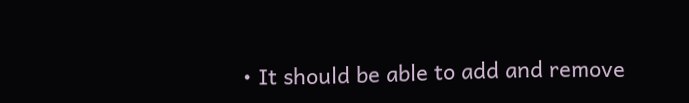• It should be able to add and remove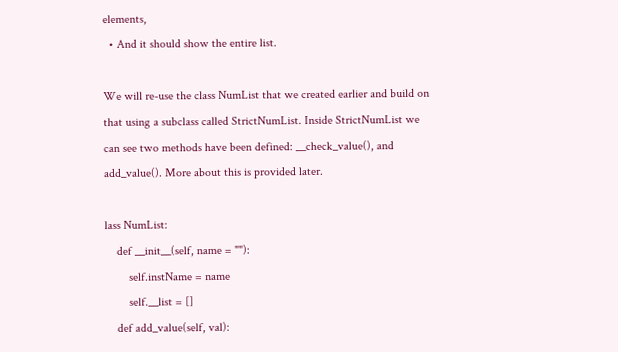elements,
  • And it should show the entire list.

We will re-use the class NumList that we created earlier and build on that using a subclass called StrictNumList. Inside StrictNumList we can see two methods have been defined: __check_value(), and add_value(). More about this is provided later.

lass NumList:
    def __init__(self, name = ""):
        self.instName = name
        self.__list = []
    def add_value(self, val):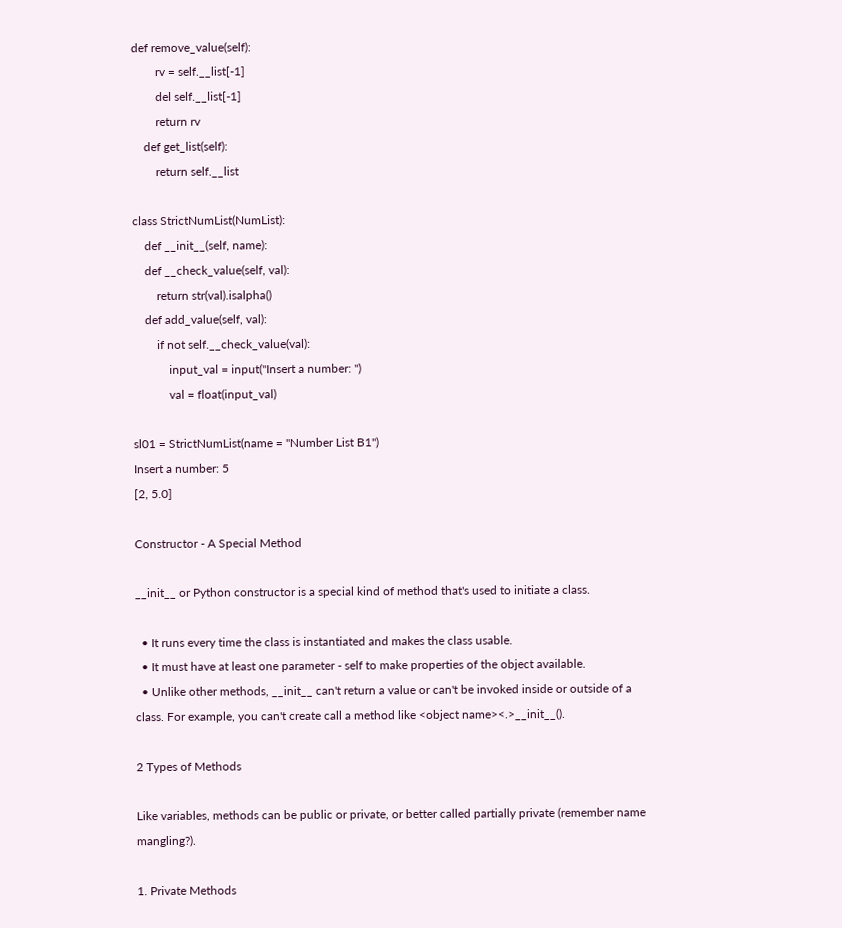def remove_value(self):
        rv = self.__list[-1]
        del self.__list[-1]
        return rv
    def get_list(self):
        return self.__list

class StrictNumList(NumList):
    def __init__(self, name):
    def __check_value(self, val):
        return str(val).isalpha()
    def add_value(self, val):
        if not self.__check_value(val):
            input_val = input("Insert a number: ")
            val = float(input_val)

sl01 = StrictNumList(name = "Number List B1")
Insert a number: 5
[2, 5.0]

Constructor - A Special Method

__init__ or Python constructor is a special kind of method that's used to initiate a class.

  • It runs every time the class is instantiated and makes the class usable.
  • It must have at least one parameter - self to make properties of the object available.
  • Unlike other methods, __init__ can't return a value or can't be invoked inside or outside of a class. For example, you can't create call a method like <object name><.>__init__().

2 Types of Methods

Like variables, methods can be public or private, or better called partially private (remember name mangling?).

1. Private Methods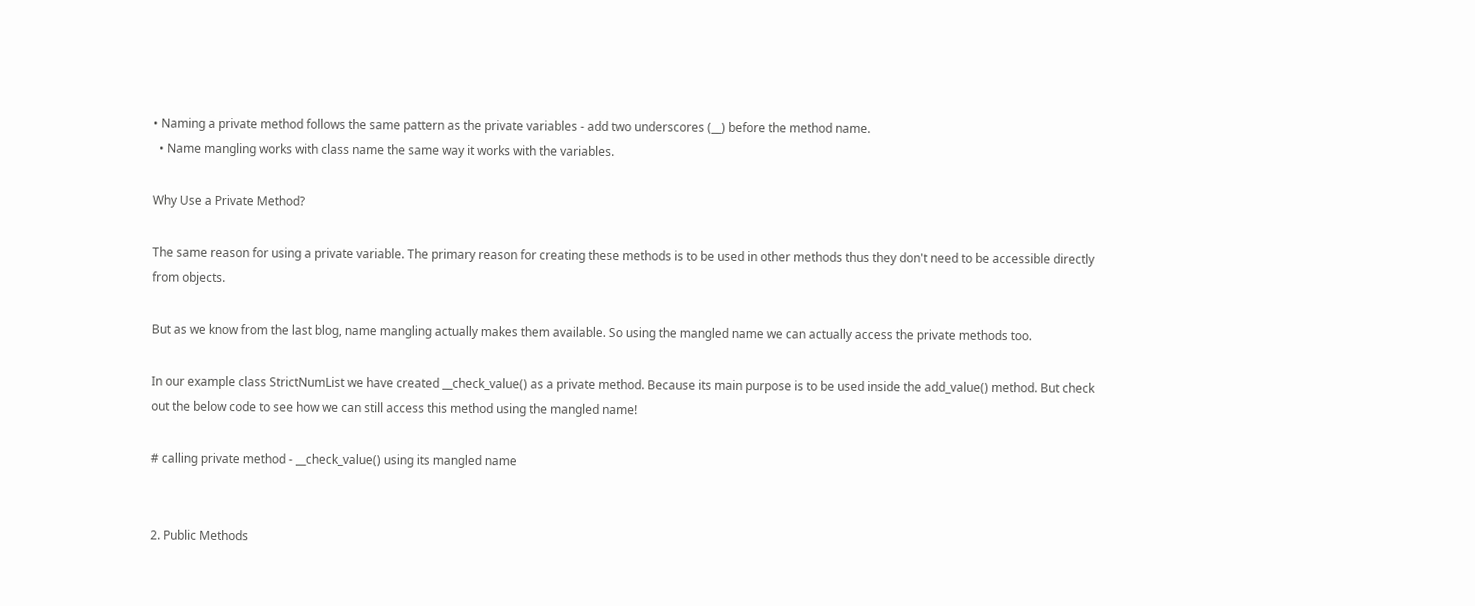• Naming a private method follows the same pattern as the private variables - add two underscores (__) before the method name.
  • Name mangling works with class name the same way it works with the variables.

Why Use a Private Method?

The same reason for using a private variable. The primary reason for creating these methods is to be used in other methods thus they don't need to be accessible directly from objects.

But as we know from the last blog, name mangling actually makes them available. So using the mangled name we can actually access the private methods too.

In our example class StrictNumList we have created __check_value() as a private method. Because its main purpose is to be used inside the add_value() method. But check out the below code to see how we can still access this method using the mangled name!

# calling private method - __check_value() using its mangled name


2. Public Methods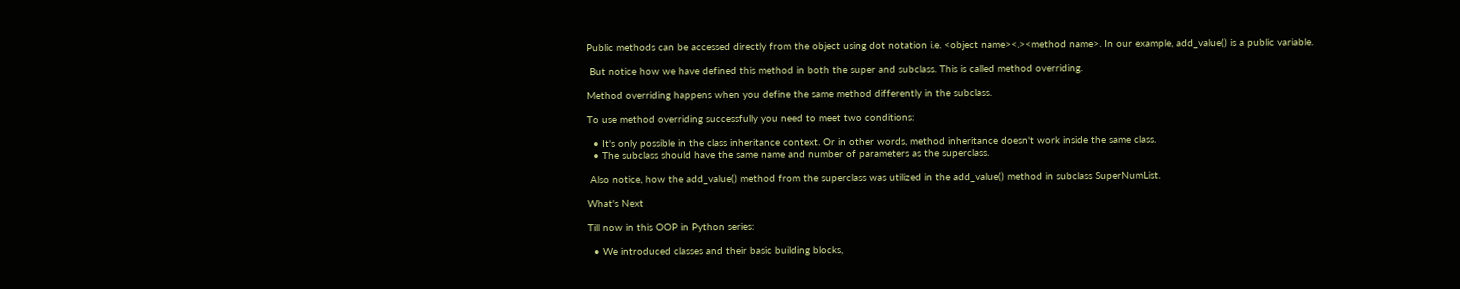Public methods can be accessed directly from the object using dot notation i.e. <object name><.><method name>. In our example, add_value() is a public variable.

 But notice how we have defined this method in both the super and subclass. This is called method overriding.

Method overriding happens when you define the same method differently in the subclass.

To use method overriding successfully you need to meet two conditions:

  • It's only possible in the class inheritance context. Or in other words, method inheritance doesn't work inside the same class.
  • The subclass should have the same name and number of parameters as the superclass.

 Also notice, how the add_value() method from the superclass was utilized in the add_value() method in subclass SuperNumList.

What's Next

Till now in this OOP in Python series:

  • We introduced classes and their basic building blocks,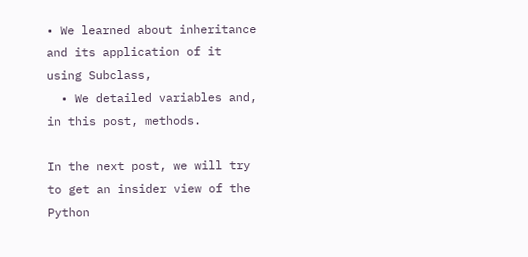• We learned about inheritance and its application of it using Subclass,
  • We detailed variables and, in this post, methods.

In the next post, we will try to get an insider view of the Python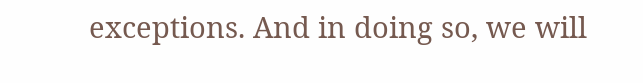exceptions. And in doing so, we will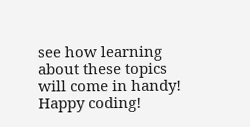see how learning about these topics will come in handy! Happy coding!